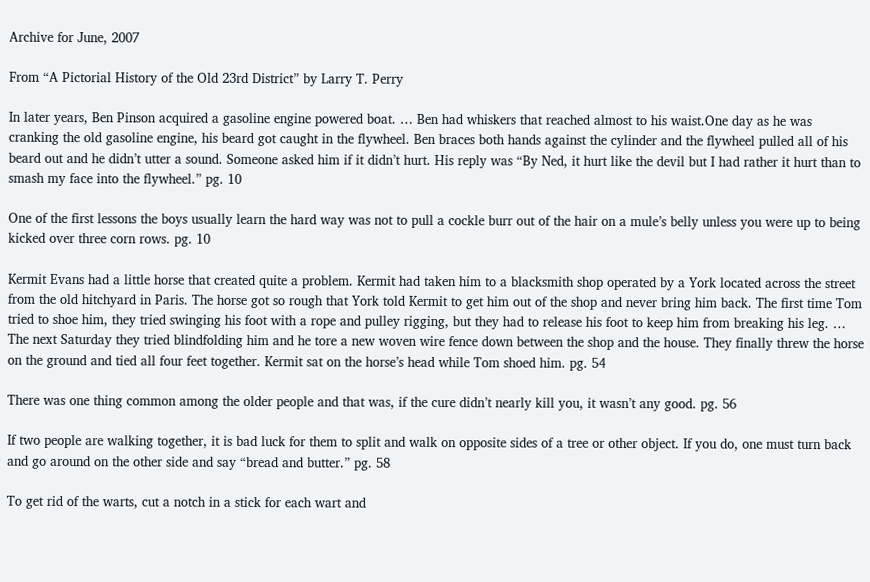Archive for June, 2007

From “A Pictorial History of the Old 23rd District” by Larry T. Perry

In later years, Ben Pinson acquired a gasoline engine powered boat. … Ben had whiskers that reached almost to his waist.One day as he was cranking the old gasoline engine, his beard got caught in the flywheel. Ben braces both hands against the cylinder and the flywheel pulled all of his beard out and he didn’t utter a sound. Someone asked him if it didn’t hurt. His reply was “By Ned, it hurt like the devil but I had rather it hurt than to smash my face into the flywheel.” pg. 10

One of the first lessons the boys usually learn the hard way was not to pull a cockle burr out of the hair on a mule’s belly unless you were up to being kicked over three corn rows. pg. 10

Kermit Evans had a little horse that created quite a problem. Kermit had taken him to a blacksmith shop operated by a York located across the street from the old hitchyard in Paris. The horse got so rough that York told Kermit to get him out of the shop and never bring him back. The first time Tom tried to shoe him, they tried swinging his foot with a rope and pulley rigging, but they had to release his foot to keep him from breaking his leg. … The next Saturday they tried blindfolding him and he tore a new woven wire fence down between the shop and the house. They finally threw the horse on the ground and tied all four feet together. Kermit sat on the horse’s head while Tom shoed him. pg. 54

There was one thing common among the older people and that was, if the cure didn’t nearly kill you, it wasn’t any good. pg. 56

If two people are walking together, it is bad luck for them to split and walk on opposite sides of a tree or other object. If you do, one must turn back and go around on the other side and say “bread and butter.” pg. 58

To get rid of the warts, cut a notch in a stick for each wart and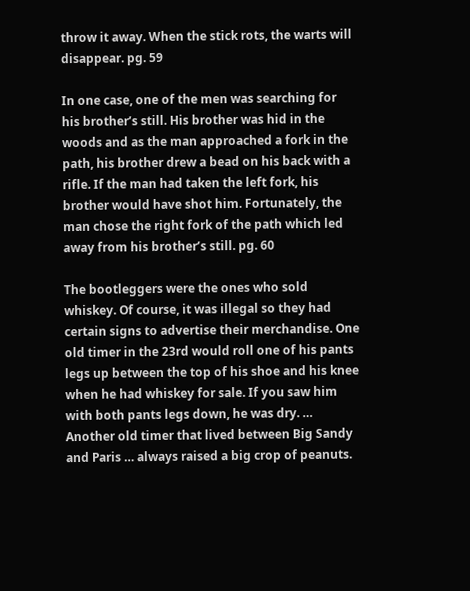throw it away. When the stick rots, the warts will disappear. pg. 59

In one case, one of the men was searching for his brother’s still. His brother was hid in the woods and as the man approached a fork in the path, his brother drew a bead on his back with a rifle. If the man had taken the left fork, his brother would have shot him. Fortunately, the man chose the right fork of the path which led away from his brother’s still. pg. 60

The bootleggers were the ones who sold whiskey. Of course, it was illegal so they had certain signs to advertise their merchandise. One old timer in the 23rd would roll one of his pants legs up between the top of his shoe and his knee when he had whiskey for sale. If you saw him with both pants legs down, he was dry. … Another old timer that lived between Big Sandy and Paris … always raised a big crop of peanuts.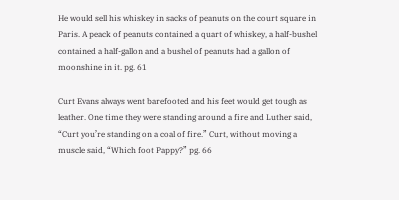He would sell his whiskey in sacks of peanuts on the court square in Paris. A peack of peanuts contained a quart of whiskey, a half-bushel contained a half-gallon and a bushel of peanuts had a gallon of moonshine in it. pg. 61

Curt Evans always went barefooted and his feet would get tough as leather. One time they were standing around a fire and Luther said, “Curt you’re standing on a coal of fire.” Curt, without moving a muscle said, “Which foot Pappy?” pg. 66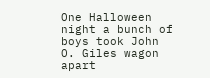One Halloween night a bunch of boys took John O. Giles wagon apart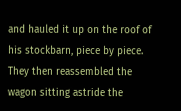and hauled it up on the roof of his stockbarn, piece by piece. They then reassembled the wagon sitting astride the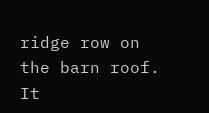ridge row on the barn roof. It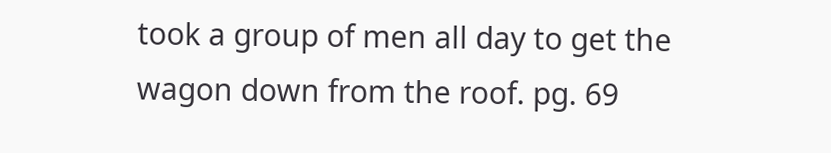took a group of men all day to get the wagon down from the roof. pg. 69